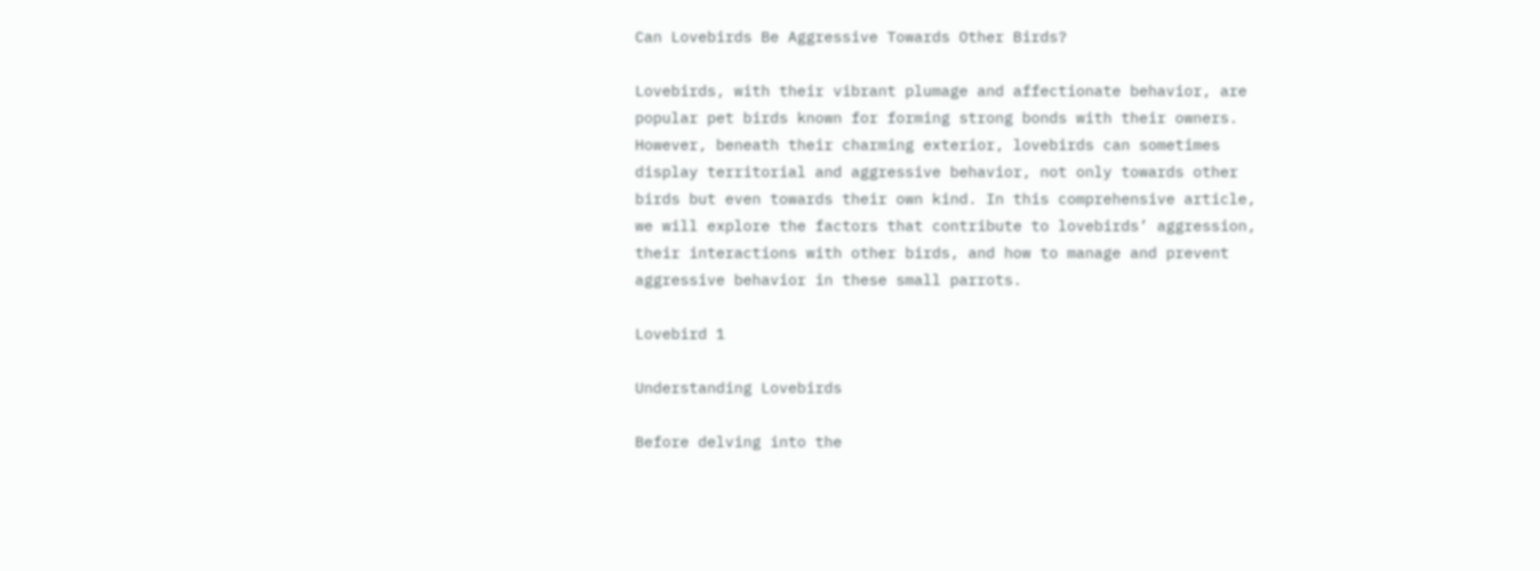Can Lovebirds Be Aggressive Towards Other Birds?

Lovebirds, with their vibrant plumage and affectionate behavior, are popular pet birds known for forming strong bonds with their owners. However, beneath their charming exterior, lovebirds can sometimes display territorial and aggressive behavior, not only towards other birds but even towards their own kind. In this comprehensive article, we will explore the factors that contribute to lovebirds’ aggression, their interactions with other birds, and how to manage and prevent aggressive behavior in these small parrots.

Lovebird 1

Understanding Lovebirds

Before delving into the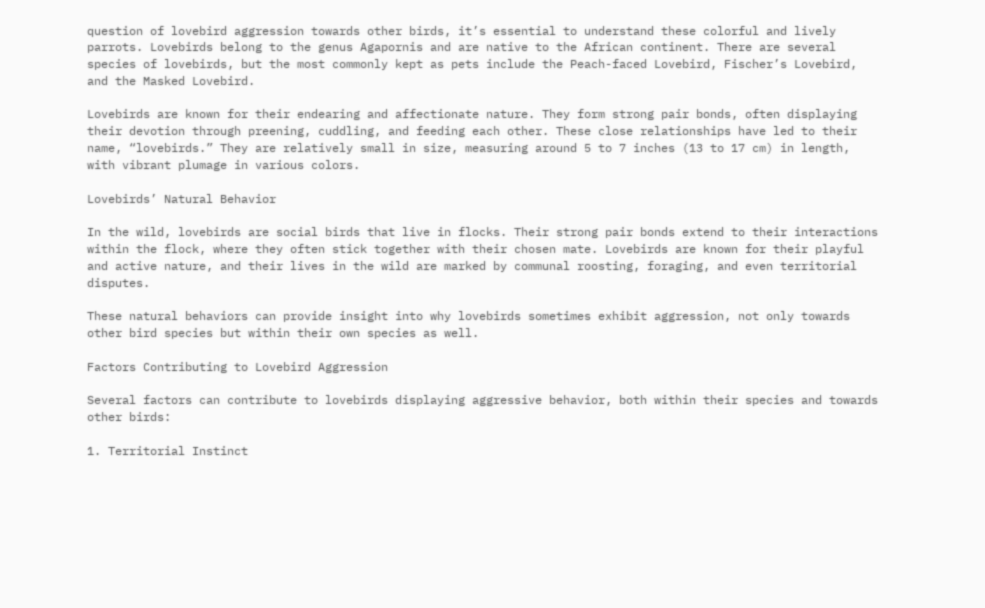question of lovebird aggression towards other birds, it’s essential to understand these colorful and lively parrots. Lovebirds belong to the genus Agapornis and are native to the African continent. There are several species of lovebirds, but the most commonly kept as pets include the Peach-faced Lovebird, Fischer’s Lovebird, and the Masked Lovebird.

Lovebirds are known for their endearing and affectionate nature. They form strong pair bonds, often displaying their devotion through preening, cuddling, and feeding each other. These close relationships have led to their name, “lovebirds.” They are relatively small in size, measuring around 5 to 7 inches (13 to 17 cm) in length, with vibrant plumage in various colors.

Lovebirds’ Natural Behavior

In the wild, lovebirds are social birds that live in flocks. Their strong pair bonds extend to their interactions within the flock, where they often stick together with their chosen mate. Lovebirds are known for their playful and active nature, and their lives in the wild are marked by communal roosting, foraging, and even territorial disputes.

These natural behaviors can provide insight into why lovebirds sometimes exhibit aggression, not only towards other bird species but within their own species as well.

Factors Contributing to Lovebird Aggression

Several factors can contribute to lovebirds displaying aggressive behavior, both within their species and towards other birds:

1. Territorial Instinct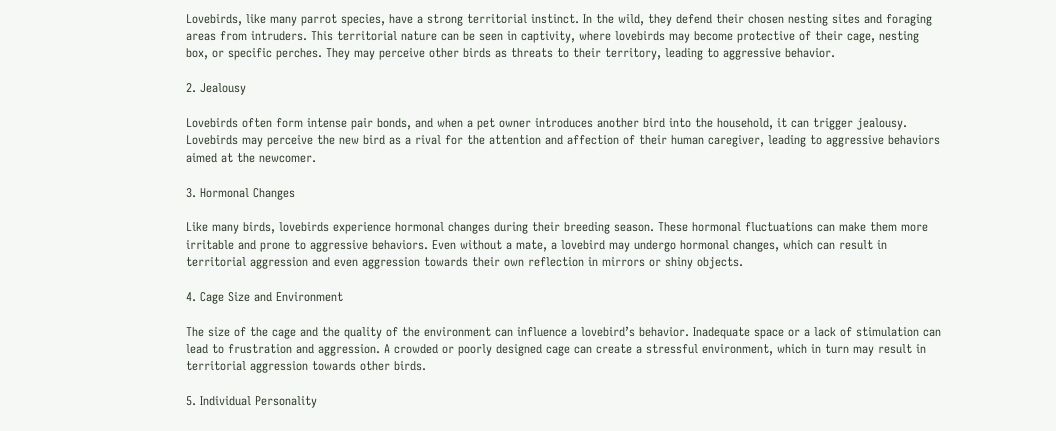Lovebirds, like many parrot species, have a strong territorial instinct. In the wild, they defend their chosen nesting sites and foraging areas from intruders. This territorial nature can be seen in captivity, where lovebirds may become protective of their cage, nesting box, or specific perches. They may perceive other birds as threats to their territory, leading to aggressive behavior.

2. Jealousy

Lovebirds often form intense pair bonds, and when a pet owner introduces another bird into the household, it can trigger jealousy. Lovebirds may perceive the new bird as a rival for the attention and affection of their human caregiver, leading to aggressive behaviors aimed at the newcomer.

3. Hormonal Changes

Like many birds, lovebirds experience hormonal changes during their breeding season. These hormonal fluctuations can make them more irritable and prone to aggressive behaviors. Even without a mate, a lovebird may undergo hormonal changes, which can result in territorial aggression and even aggression towards their own reflection in mirrors or shiny objects.

4. Cage Size and Environment

The size of the cage and the quality of the environment can influence a lovebird’s behavior. Inadequate space or a lack of stimulation can lead to frustration and aggression. A crowded or poorly designed cage can create a stressful environment, which in turn may result in territorial aggression towards other birds.

5. Individual Personality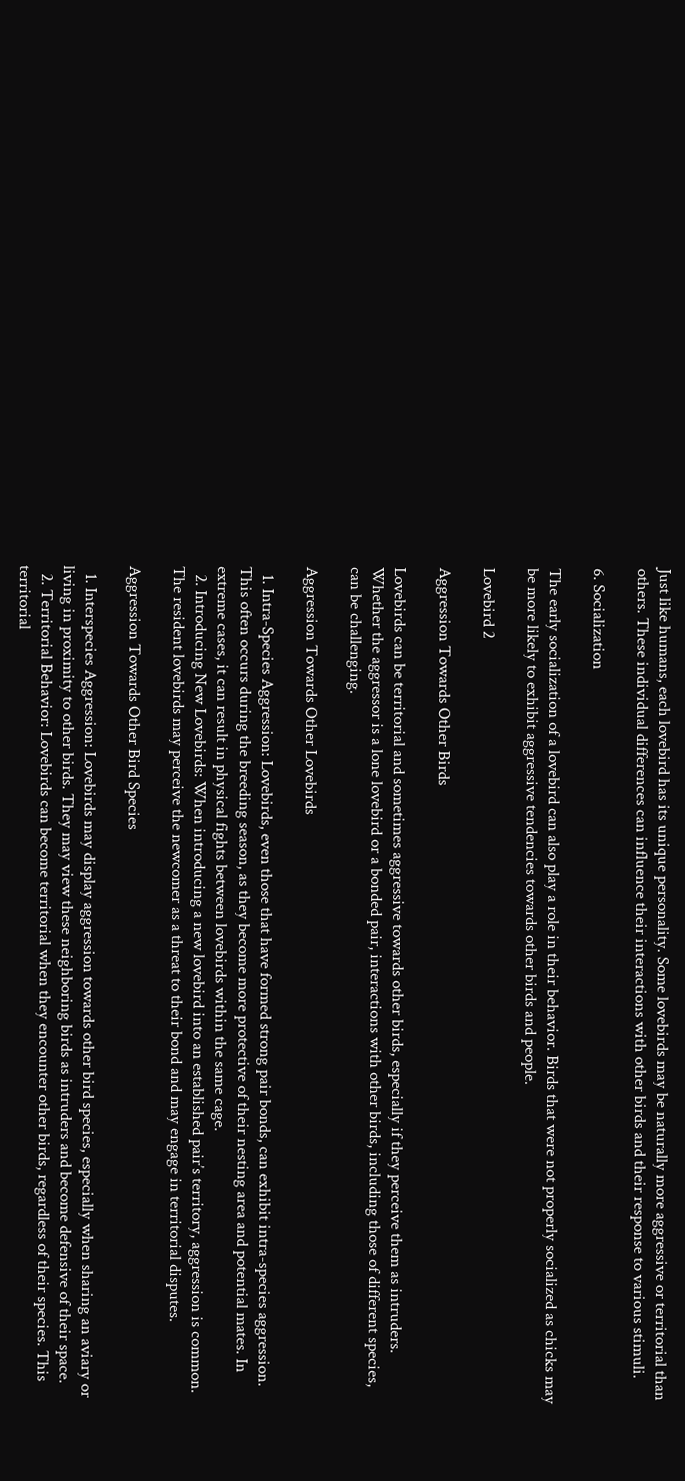Just like humans, each lovebird has its unique personality. Some lovebirds may be naturally more aggressive or territorial than others. These individual differences can influence their interactions with other birds and their response to various stimuli.

6. Socialization

The early socialization of a lovebird can also play a role in their behavior. Birds that were not properly socialized as chicks may be more likely to exhibit aggressive tendencies towards other birds and people.

Lovebird 2

Aggression Towards Other Birds

Lovebirds can be territorial and sometimes aggressive towards other birds, especially if they perceive them as intruders. Whether the aggressor is a lone lovebird or a bonded pair, interactions with other birds, including those of different species, can be challenging.

Aggression Towards Other Lovebirds

  1. Intra-Species Aggression: Lovebirds, even those that have formed strong pair bonds, can exhibit intra-species aggression. This often occurs during the breeding season, as they become more protective of their nesting area and potential mates. In extreme cases, it can result in physical fights between lovebirds within the same cage.
  2. Introducing New Lovebirds: When introducing a new lovebird into an established pair’s territory, aggression is common. The resident lovebirds may perceive the newcomer as a threat to their bond and may engage in territorial disputes.

Aggression Towards Other Bird Species

  1. Interspecies Aggression: Lovebirds may display aggression towards other bird species, especially when sharing an aviary or living in proximity to other birds. They may view these neighboring birds as intruders and become defensive of their space.
  2. Territorial Behavior: Lovebirds can become territorial when they encounter other birds, regardless of their species. This territorial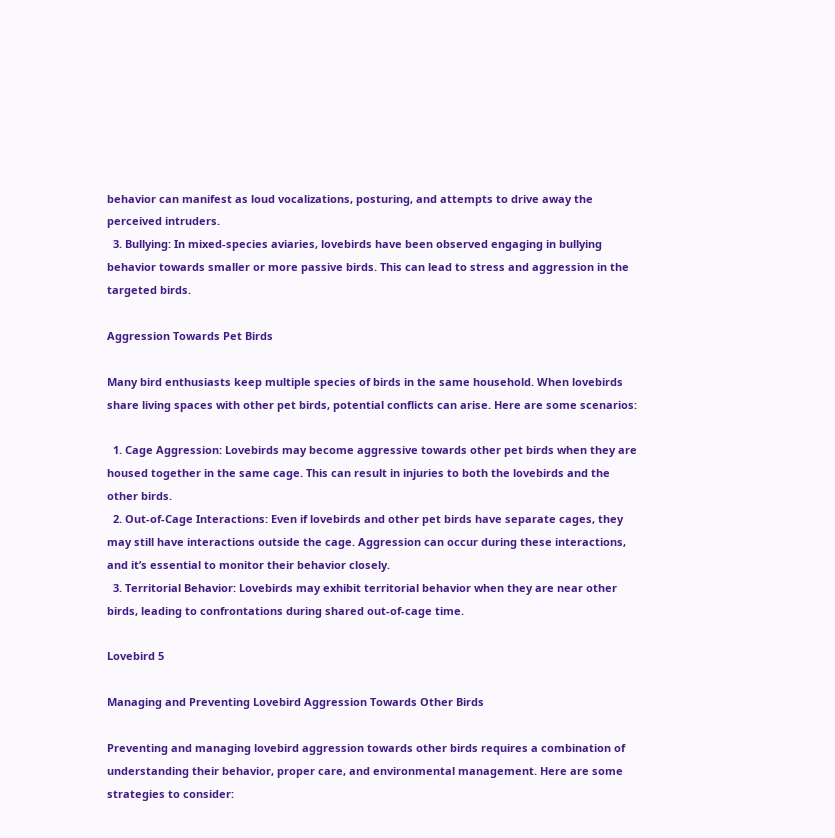behavior can manifest as loud vocalizations, posturing, and attempts to drive away the perceived intruders.
  3. Bullying: In mixed-species aviaries, lovebirds have been observed engaging in bullying behavior towards smaller or more passive birds. This can lead to stress and aggression in the targeted birds.

Aggression Towards Pet Birds

Many bird enthusiasts keep multiple species of birds in the same household. When lovebirds share living spaces with other pet birds, potential conflicts can arise. Here are some scenarios:

  1. Cage Aggression: Lovebirds may become aggressive towards other pet birds when they are housed together in the same cage. This can result in injuries to both the lovebirds and the other birds.
  2. Out-of-Cage Interactions: Even if lovebirds and other pet birds have separate cages, they may still have interactions outside the cage. Aggression can occur during these interactions, and it’s essential to monitor their behavior closely.
  3. Territorial Behavior: Lovebirds may exhibit territorial behavior when they are near other birds, leading to confrontations during shared out-of-cage time.

Lovebird 5

Managing and Preventing Lovebird Aggression Towards Other Birds

Preventing and managing lovebird aggression towards other birds requires a combination of understanding their behavior, proper care, and environmental management. Here are some strategies to consider: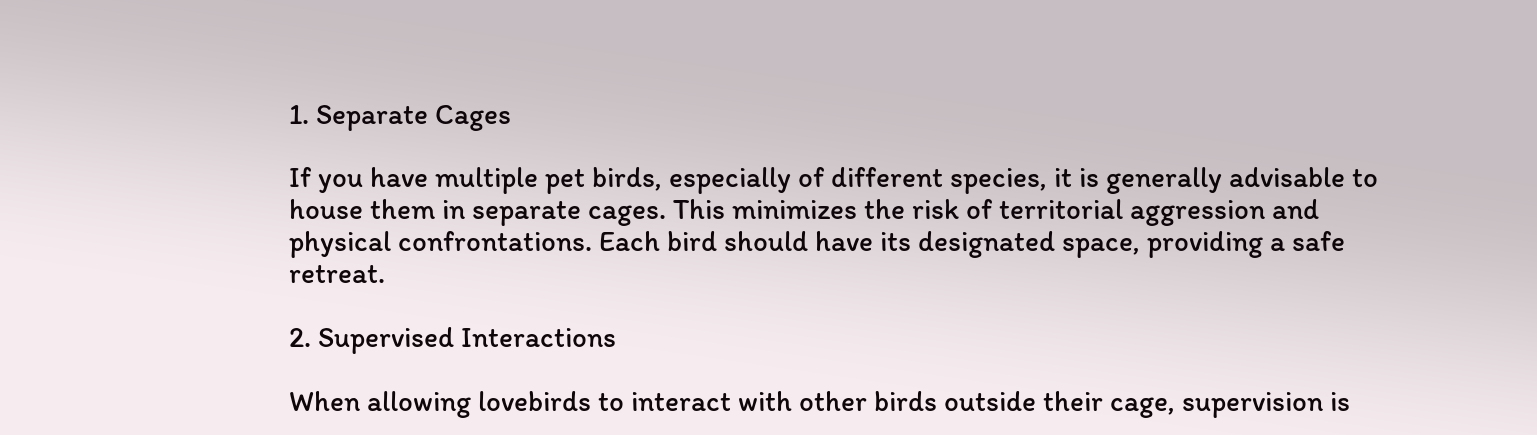1. Separate Cages

If you have multiple pet birds, especially of different species, it is generally advisable to house them in separate cages. This minimizes the risk of territorial aggression and physical confrontations. Each bird should have its designated space, providing a safe retreat.

2. Supervised Interactions

When allowing lovebirds to interact with other birds outside their cage, supervision is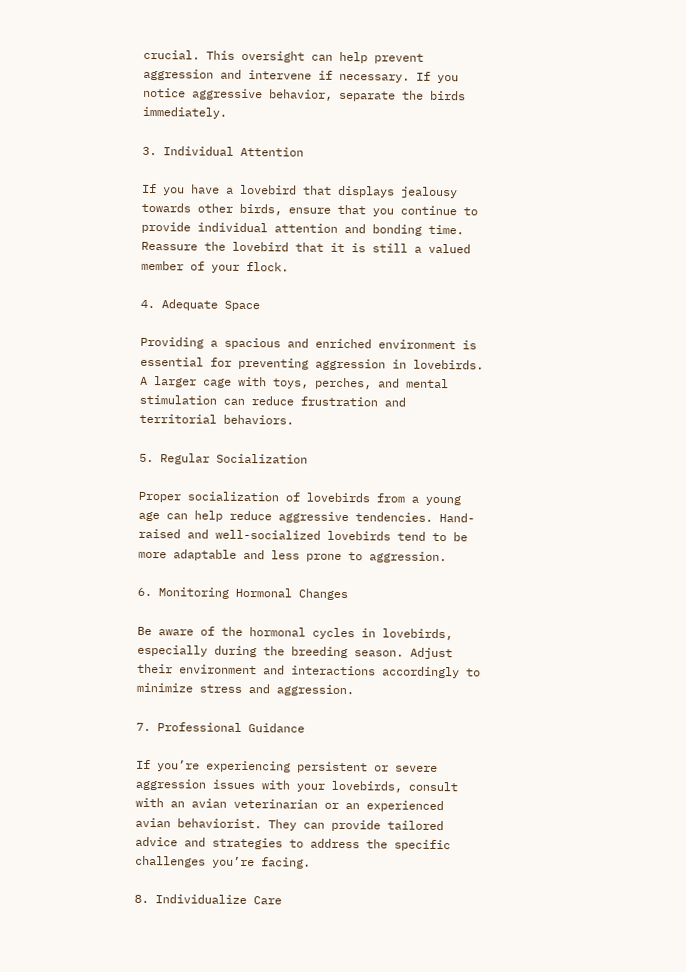crucial. This oversight can help prevent aggression and intervene if necessary. If you notice aggressive behavior, separate the birds immediately.

3. Individual Attention

If you have a lovebird that displays jealousy towards other birds, ensure that you continue to provide individual attention and bonding time. Reassure the lovebird that it is still a valued member of your flock.

4. Adequate Space

Providing a spacious and enriched environment is essential for preventing aggression in lovebirds. A larger cage with toys, perches, and mental stimulation can reduce frustration and territorial behaviors.

5. Regular Socialization

Proper socialization of lovebirds from a young age can help reduce aggressive tendencies. Hand-raised and well-socialized lovebirds tend to be more adaptable and less prone to aggression.

6. Monitoring Hormonal Changes

Be aware of the hormonal cycles in lovebirds, especially during the breeding season. Adjust their environment and interactions accordingly to minimize stress and aggression.

7. Professional Guidance

If you’re experiencing persistent or severe aggression issues with your lovebirds, consult with an avian veterinarian or an experienced avian behaviorist. They can provide tailored advice and strategies to address the specific challenges you’re facing.

8. Individualize Care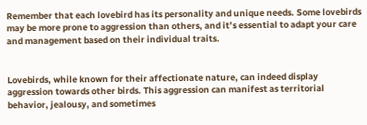Remember that each lovebird has its personality and unique needs. Some lovebirds may be more prone to aggression than others, and it’s essential to adapt your care and management based on their individual traits.


Lovebirds, while known for their affectionate nature, can indeed display aggression towards other birds. This aggression can manifest as territorial behavior, jealousy, and sometimes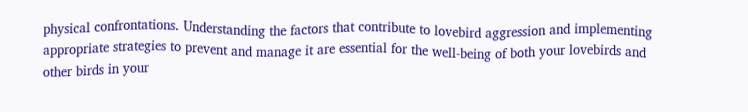physical confrontations. Understanding the factors that contribute to lovebird aggression and implementing appropriate strategies to prevent and manage it are essential for the well-being of both your lovebirds and other birds in your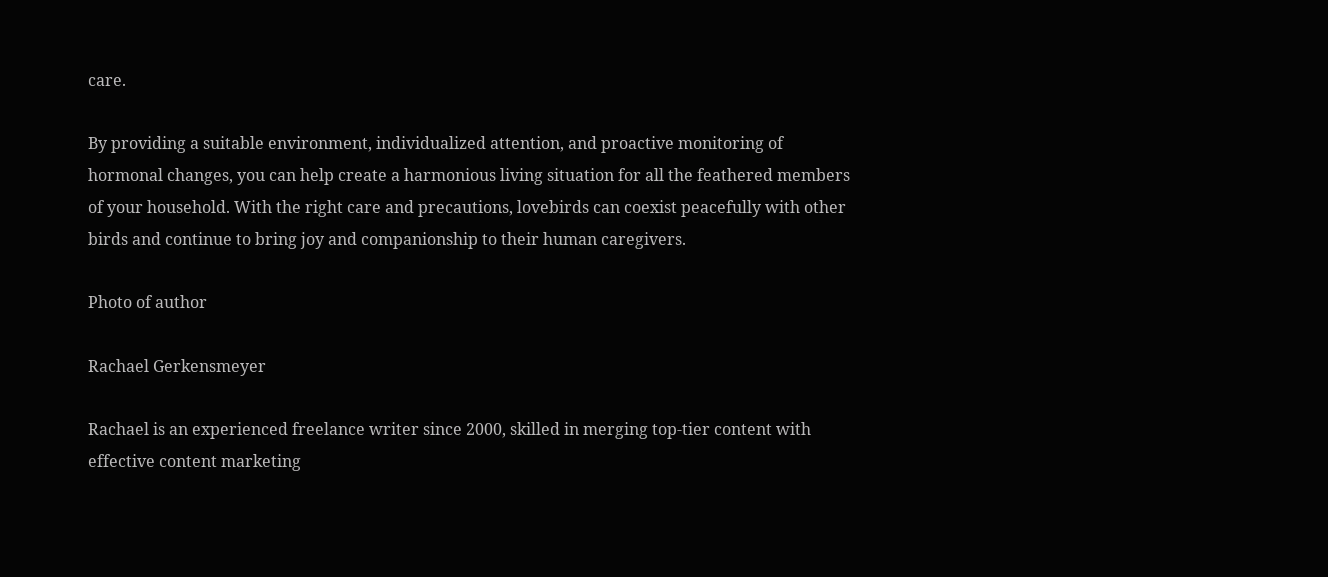care.

By providing a suitable environment, individualized attention, and proactive monitoring of hormonal changes, you can help create a harmonious living situation for all the feathered members of your household. With the right care and precautions, lovebirds can coexist peacefully with other birds and continue to bring joy and companionship to their human caregivers.

Photo of author

Rachael Gerkensmeyer

Rachael is an experienced freelance writer since 2000, skilled in merging top-tier content with effective content marketing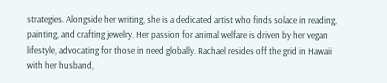strategies. Alongside her writing, she is a dedicated artist who finds solace in reading, painting, and crafting jewelry. Her passion for animal welfare is driven by her vegan lifestyle, advocating for those in need globally. Rachael resides off the grid in Hawaii with her husband,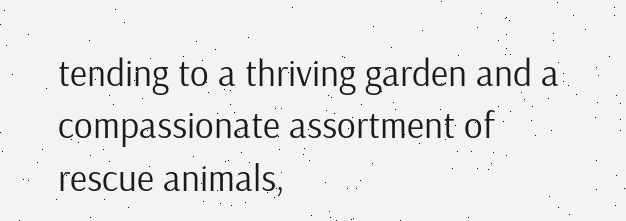tending to a thriving garden and a compassionate assortment of rescue animals,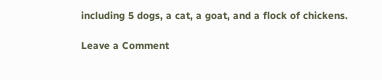including 5 dogs, a cat, a goat, and a flock of chickens.

Leave a Comment